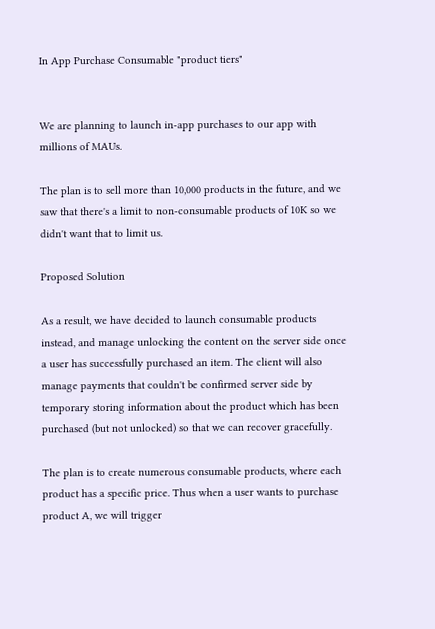In App Purchase Consumable "product tiers"


We are planning to launch in-app purchases to our app with millions of MAUs.

The plan is to sell more than 10,000 products in the future, and we saw that there's a limit to non-consumable products of 10K so we didn't want that to limit us.

Proposed Solution

As a result, we have decided to launch consumable products instead, and manage unlocking the content on the server side once a user has successfully purchased an item. The client will also manage payments that couldn't be confirmed server side by temporary storing information about the product which has been purchased (but not unlocked) so that we can recover gracefully.

The plan is to create numerous consumable products, where each product has a specific price. Thus when a user wants to purchase product A, we will trigger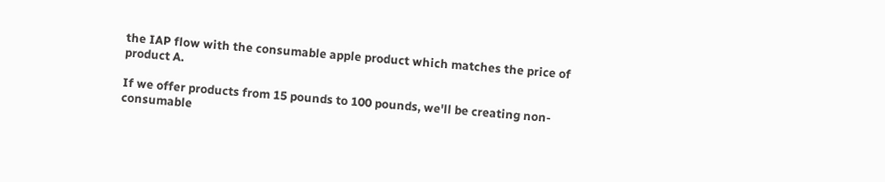the IAP flow with the consumable apple product which matches the price of product A.

If we offer products from 15 pounds to 100 pounds, we'll be creating non-consumable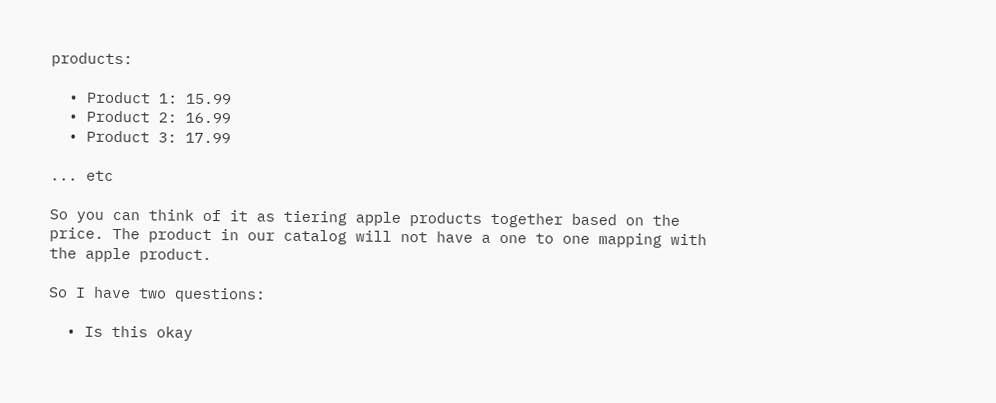products:

  • Product 1: 15.99
  • Product 2: 16.99
  • Product 3: 17.99

... etc

So you can think of it as tiering apple products together based on the price. The product in our catalog will not have a one to one mapping with the apple product.

So I have two questions:

  • Is this okay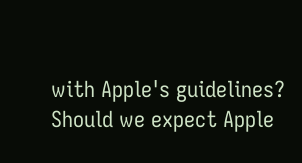with Apple's guidelines? Should we expect Apple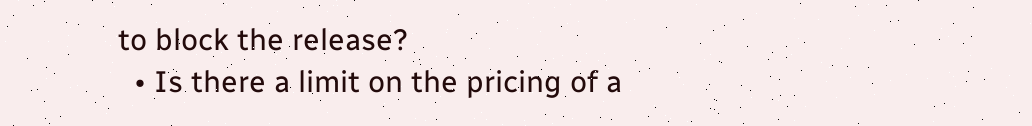to block the release?
  • Is there a limit on the pricing of a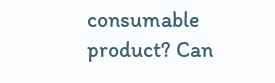consumable product? Can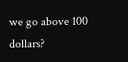we go above 100 dollars?